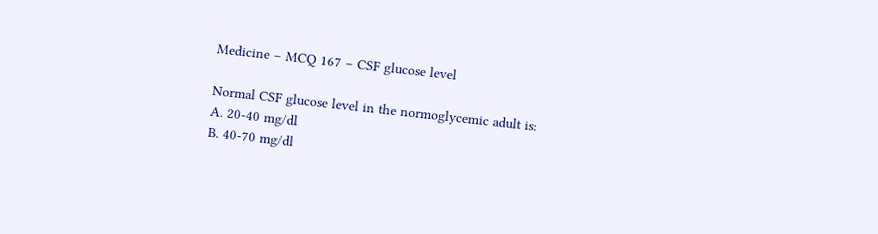Medicine – MCQ 167 – CSF glucose level

Normal CSF glucose level in the normoglycemic adult is:
A. 20-40 mg/dl
B. 40-70 mg/dl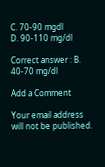C. 70-90 mgdl
D. 90-110 mg/dl

Correct answer : B. 40-70 mg/dl

Add a Comment

Your email address will not be published.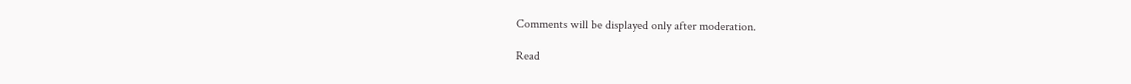Comments will be displayed only after moderation.

Read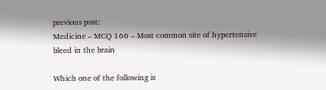previous post:
Medicine – MCQ 166 – Most common site of hypertensive bleed in the brain

Which one of the following is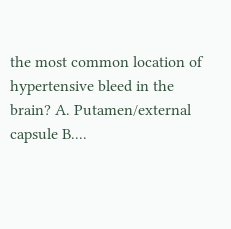the most common location of hypertensive bleed in the brain? A. Putamen/external capsule B....